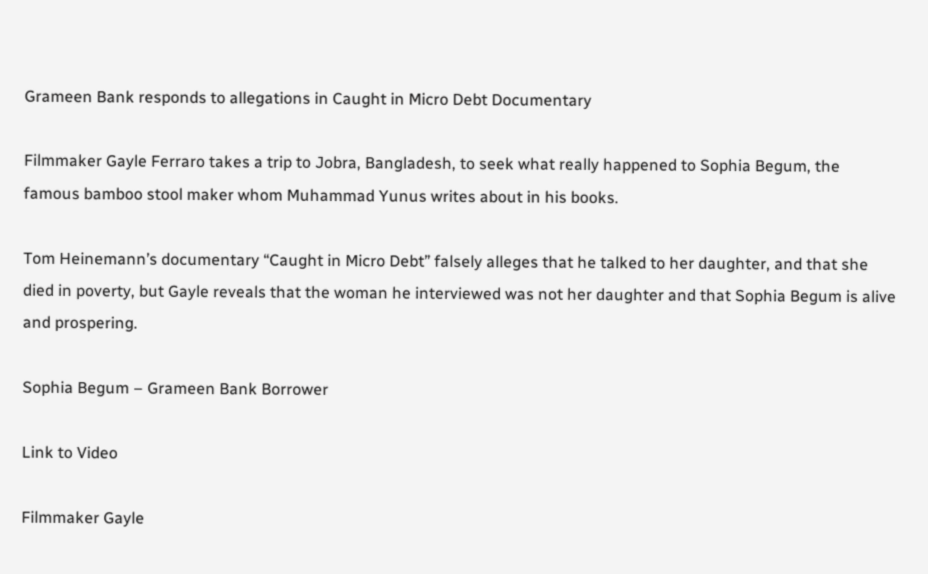Grameen Bank responds to allegations in Caught in Micro Debt Documentary

Filmmaker Gayle Ferraro takes a trip to Jobra, Bangladesh, to seek what really happened to Sophia Begum, the famous bamboo stool maker whom Muhammad Yunus writes about in his books.

Tom Heinemann’s documentary “Caught in Micro Debt” falsely alleges that he talked to her daughter, and that she died in poverty, but Gayle reveals that the woman he interviewed was not her daughter and that Sophia Begum is alive and prospering.

Sophia Begum – Grameen Bank Borrower

Link to Video

Filmmaker Gayle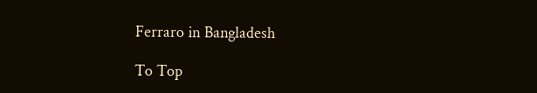Ferraro in Bangladesh

To Top